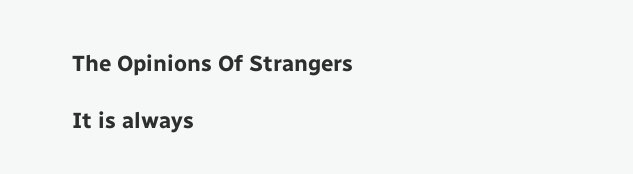The Opinions Of Strangers

It is always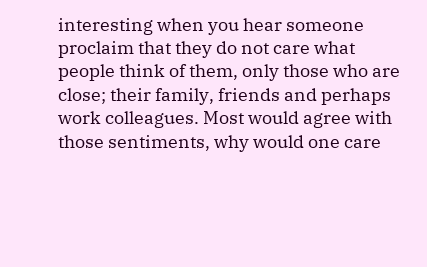interesting when you hear someone proclaim that they do not care what people think of them, only those who are close; their family, friends and perhaps work colleagues. Most would agree with those sentiments, why would one care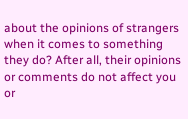about the opinions of strangers when it comes to something they do? After all, their opinions or comments do not affect you or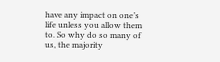have any impact on one’s life unless you allow them to. So why do so many of us, the majority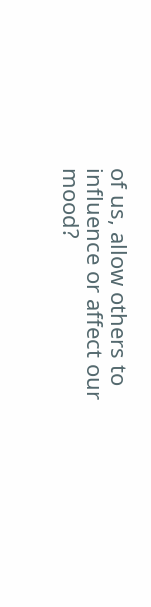of us, allow others to influence or affect our mood?